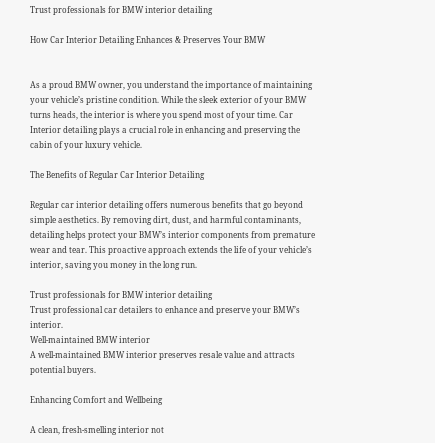Trust professionals for BMW interior detailing

How Car Interior Detailing Enhances & Preserves Your BMW


As a proud BMW owner, you understand the importance of maintaining your vehicle’s pristine condition. While the sleek exterior of your BMW turns heads, the interior is where you spend most of your time. Car Interior detailing plays a crucial role in enhancing and preserving the cabin of your luxury vehicle.

The Benefits of Regular Car Interior Detailing

Regular car interior detailing offers numerous benefits that go beyond simple aesthetics. By removing dirt, dust, and harmful contaminants, detailing helps protect your BMW’s interior components from premature wear and tear. This proactive approach extends the life of your vehicle’s interior, saving you money in the long run.

Trust professionals for BMW interior detailing
Trust professional car detailers to enhance and preserve your BMW’s interior.
Well-maintained BMW interior
A well-maintained BMW interior preserves resale value and attracts potential buyers.

Enhancing Comfort and Wellbeing

A clean, fresh-smelling interior not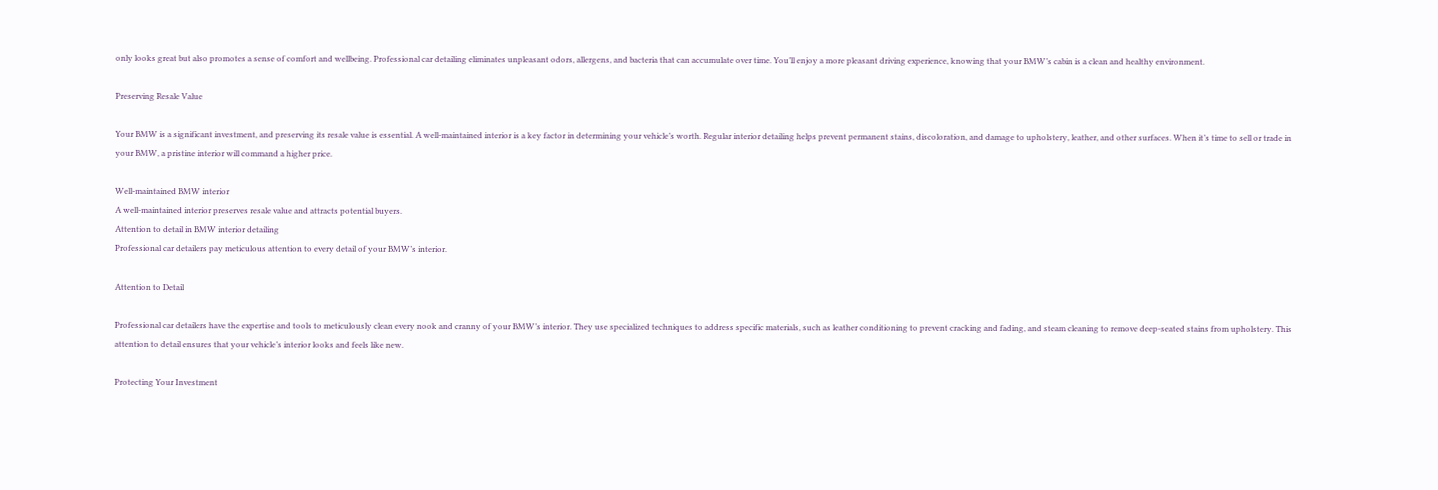only looks great but also promotes a sense of comfort and wellbeing. Professional car detailing eliminates unpleasant odors, allergens, and bacteria that can accumulate over time. You’ll enjoy a more pleasant driving experience, knowing that your BMW’s cabin is a clean and healthy environment.

Preserving Resale Value

Your BMW is a significant investment, and preserving its resale value is essential. A well-maintained interior is a key factor in determining your vehicle’s worth. Regular interior detailing helps prevent permanent stains, discoloration, and damage to upholstery, leather, and other surfaces. When it’s time to sell or trade in your BMW, a pristine interior will command a higher price.

Well-maintained BMW interior
A well-maintained interior preserves resale value and attracts potential buyers.
Attention to detail in BMW interior detailing
Professional car detailers pay meticulous attention to every detail of your BMW’s interior.

Attention to Detail

Professional car detailers have the expertise and tools to meticulously clean every nook and cranny of your BMW’s interior. They use specialized techniques to address specific materials, such as leather conditioning to prevent cracking and fading, and steam cleaning to remove deep-seated stains from upholstery. This attention to detail ensures that your vehicle’s interior looks and feels like new.

Protecting Your Investment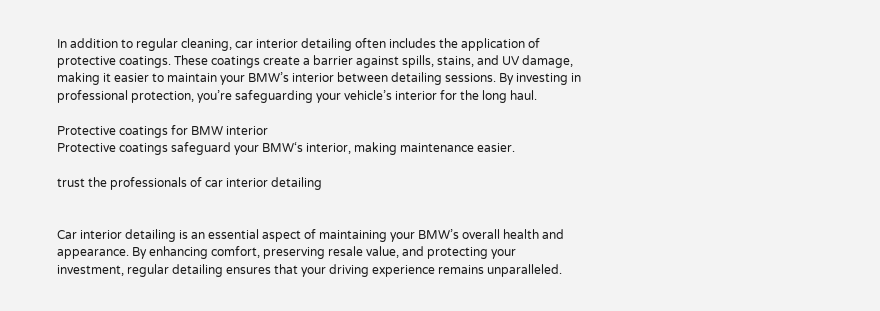In addition to regular cleaning, car interior detailing often includes the application of protective coatings. These coatings create a barrier against spills, stains, and UV damage, making it easier to maintain your BMW’s interior between detailing sessions. By investing in professional protection, you’re safeguarding your vehicle’s interior for the long haul.

Protective coatings for BMW interior
Protective coatings safeguard your BMW‘s interior, making maintenance easier.

trust the professionals of car interior detailing


Car interior detailing is an essential aspect of maintaining your BMW’s overall health and appearance. By enhancing comfort, preserving resale value, and protecting your investment, regular detailing ensures that your driving experience remains unparalleled.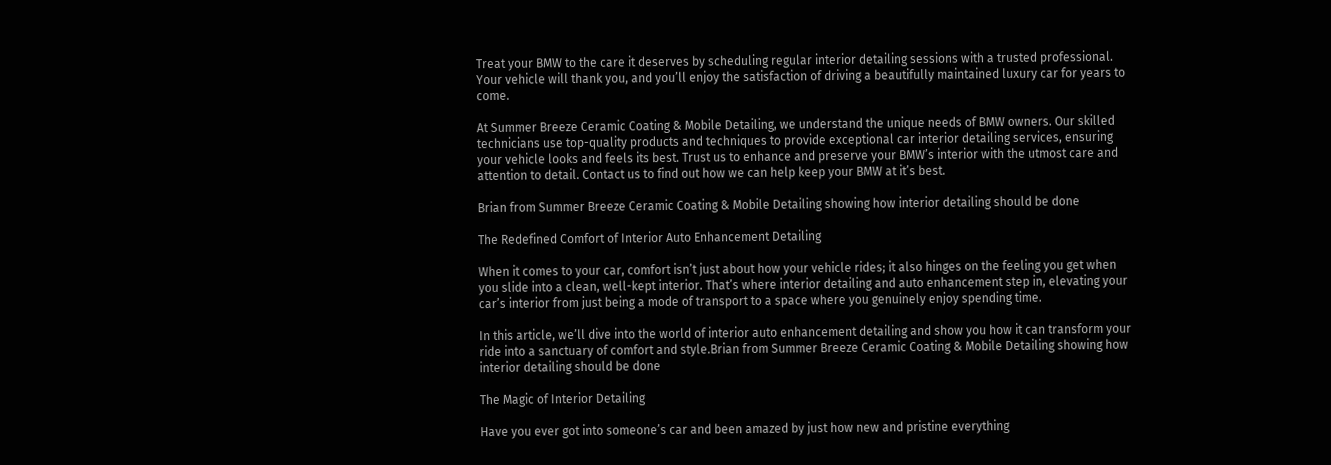Treat your BMW to the care it deserves by scheduling regular interior detailing sessions with a trusted professional. Your vehicle will thank you, and you’ll enjoy the satisfaction of driving a beautifully maintained luxury car for years to come.

At Summer Breeze Ceramic Coating & Mobile Detailing, we understand the unique needs of BMW owners. Our skilled technicians use top-quality products and techniques to provide exceptional car interior detailing services, ensuring your vehicle looks and feels its best. Trust us to enhance and preserve your BMW’s interior with the utmost care and attention to detail. Contact us to find out how we can help keep your BMW at it’s best.

Brian from Summer Breeze Ceramic Coating & Mobile Detailing showing how interior detailing should be done

The Redefined Comfort of Interior Auto Enhancement Detailing

When it comes to your car, comfort isn’t just about how your vehicle rides; it also hinges on the feeling you get when you slide into a clean, well-kept interior. That’s where interior detailing and auto enhancement step in, elevating your car’s interior from just being a mode of transport to a space where you genuinely enjoy spending time.

In this article, we’ll dive into the world of interior auto enhancement detailing and show you how it can transform your ride into a sanctuary of comfort and style.Brian from Summer Breeze Ceramic Coating & Mobile Detailing showing how interior detailing should be done

The Magic of Interior Detailing

Have you ever got into someone’s car and been amazed by just how new and pristine everything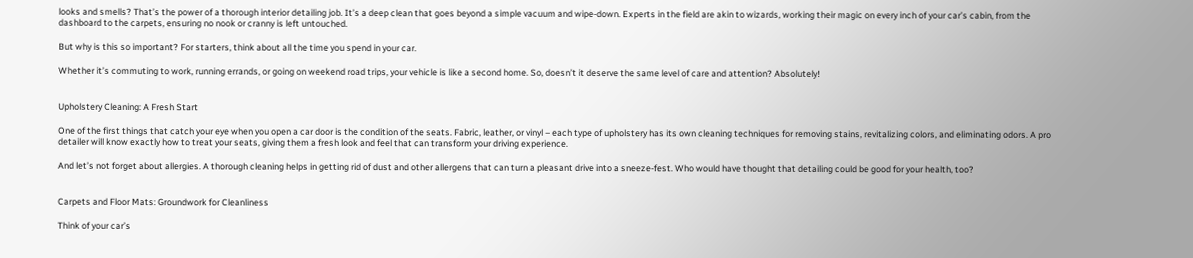looks and smells? That’s the power of a thorough interior detailing job. It’s a deep clean that goes beyond a simple vacuum and wipe-down. Experts in the field are akin to wizards, working their magic on every inch of your car’s cabin, from the dashboard to the carpets, ensuring no nook or cranny is left untouched.

But why is this so important? For starters, think about all the time you spend in your car.

Whether it’s commuting to work, running errands, or going on weekend road trips, your vehicle is like a second home. So, doesn’t it deserve the same level of care and attention? Absolutely!


Upholstery Cleaning: A Fresh Start

One of the first things that catch your eye when you open a car door is the condition of the seats. Fabric, leather, or vinyl – each type of upholstery has its own cleaning techniques for removing stains, revitalizing colors, and eliminating odors. A pro detailer will know exactly how to treat your seats, giving them a fresh look and feel that can transform your driving experience.

And let’s not forget about allergies. A thorough cleaning helps in getting rid of dust and other allergens that can turn a pleasant drive into a sneeze-fest. Who would have thought that detailing could be good for your health, too?


Carpets and Floor Mats: Groundwork for Cleanliness

Think of your car’s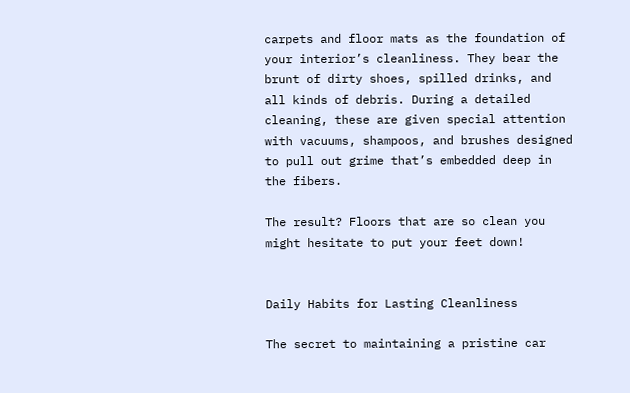carpets and floor mats as the foundation of your interior’s cleanliness. They bear the brunt of dirty shoes, spilled drinks, and all kinds of debris. During a detailed cleaning, these are given special attention with vacuums, shampoos, and brushes designed to pull out grime that’s embedded deep in the fibers.

The result? Floors that are so clean you might hesitate to put your feet down!


Daily Habits for Lasting Cleanliness

The secret to maintaining a pristine car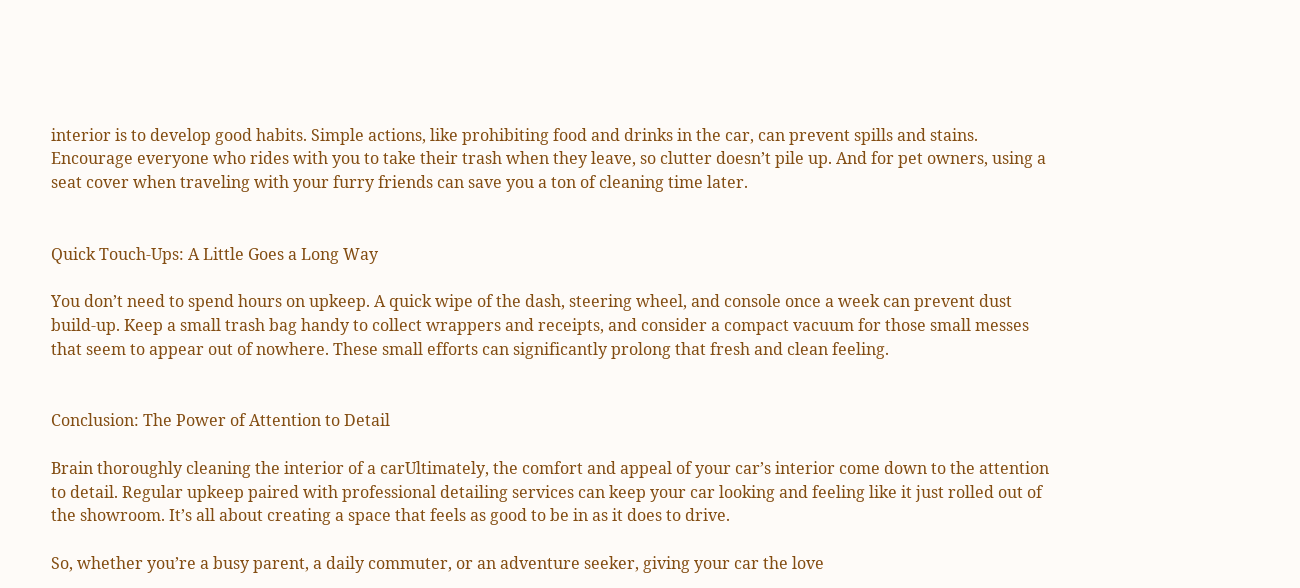interior is to develop good habits. Simple actions, like prohibiting food and drinks in the car, can prevent spills and stains. Encourage everyone who rides with you to take their trash when they leave, so clutter doesn’t pile up. And for pet owners, using a seat cover when traveling with your furry friends can save you a ton of cleaning time later.


Quick Touch-Ups: A Little Goes a Long Way

You don’t need to spend hours on upkeep. A quick wipe of the dash, steering wheel, and console once a week can prevent dust build-up. Keep a small trash bag handy to collect wrappers and receipts, and consider a compact vacuum for those small messes that seem to appear out of nowhere. These small efforts can significantly prolong that fresh and clean feeling.


Conclusion: The Power of Attention to Detail

Brain thoroughly cleaning the interior of a carUltimately, the comfort and appeal of your car’s interior come down to the attention to detail. Regular upkeep paired with professional detailing services can keep your car looking and feeling like it just rolled out of the showroom. It’s all about creating a space that feels as good to be in as it does to drive.

So, whether you’re a busy parent, a daily commuter, or an adventure seeker, giving your car the love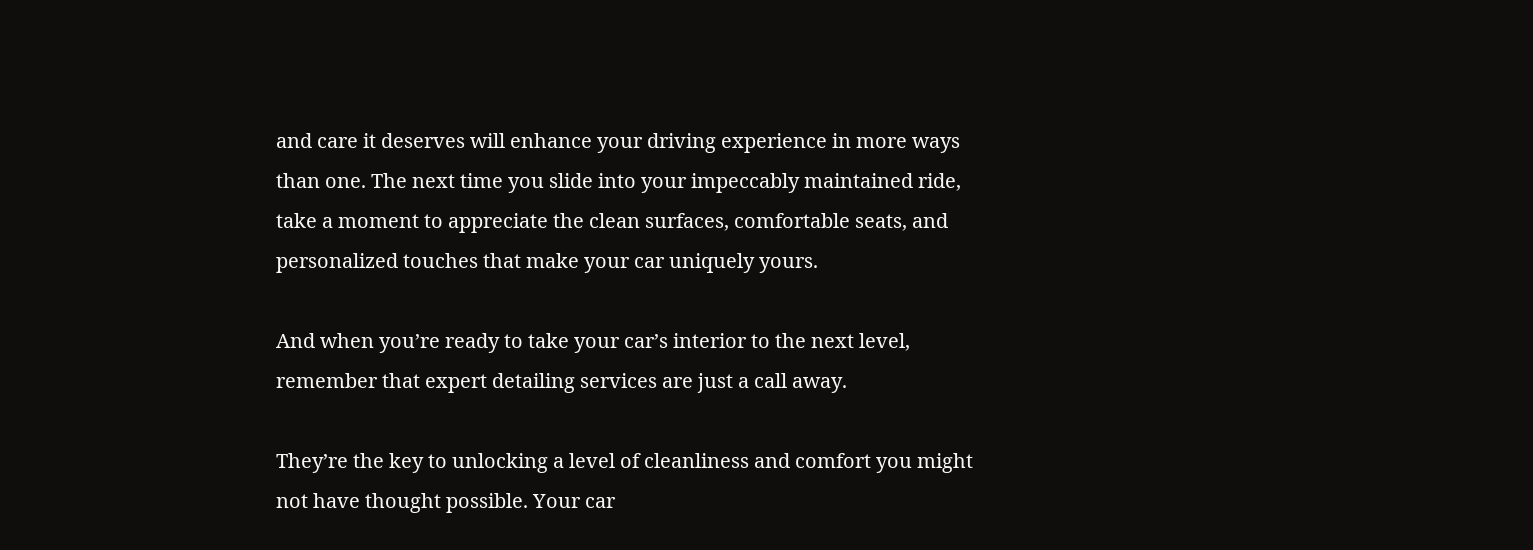and care it deserves will enhance your driving experience in more ways than one. The next time you slide into your impeccably maintained ride, take a moment to appreciate the clean surfaces, comfortable seats, and personalized touches that make your car uniquely yours.

And when you’re ready to take your car’s interior to the next level, remember that expert detailing services are just a call away.

They’re the key to unlocking a level of cleanliness and comfort you might not have thought possible. Your car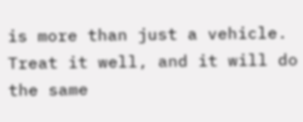is more than just a vehicle. Treat it well, and it will do the same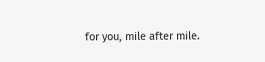for you, mile after mile.